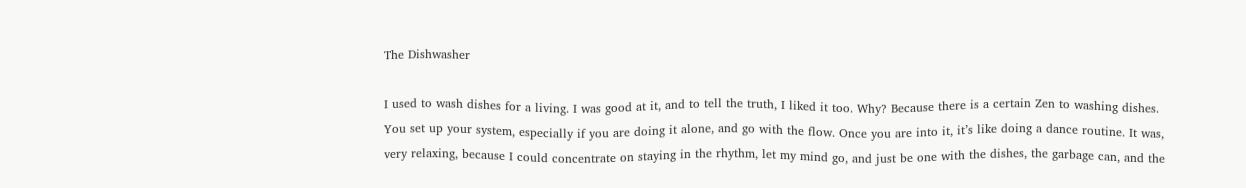The Dishwasher

I used to wash dishes for a living. I was good at it, and to tell the truth, I liked it too. Why? Because there is a certain Zen to washing dishes. You set up your system, especially if you are doing it alone, and go with the flow. Once you are into it, it’s like doing a dance routine. It was, very relaxing, because I could concentrate on staying in the rhythm, let my mind go, and just be one with the dishes, the garbage can, and the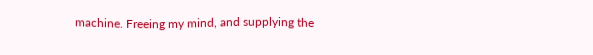machine. Freeing my mind, and supplying the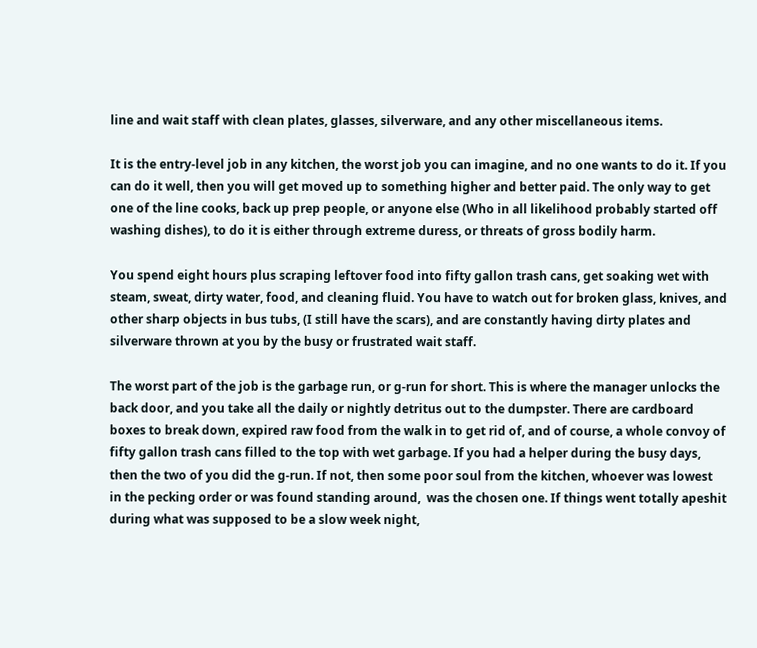line and wait staff with clean plates, glasses, silverware, and any other miscellaneous items.

It is the entry-level job in any kitchen, the worst job you can imagine, and no one wants to do it. If you can do it well, then you will get moved up to something higher and better paid. The only way to get one of the line cooks, back up prep people, or anyone else (Who in all likelihood probably started off washing dishes), to do it is either through extreme duress, or threats of gross bodily harm.

You spend eight hours plus scraping leftover food into fifty gallon trash cans, get soaking wet with steam, sweat, dirty water, food, and cleaning fluid. You have to watch out for broken glass, knives, and other sharp objects in bus tubs, (I still have the scars), and are constantly having dirty plates and silverware thrown at you by the busy or frustrated wait staff.

The worst part of the job is the garbage run, or g-run for short. This is where the manager unlocks the back door, and you take all the daily or nightly detritus out to the dumpster. There are cardboard boxes to break down, expired raw food from the walk in to get rid of, and of course, a whole convoy of fifty gallon trash cans filled to the top with wet garbage. If you had a helper during the busy days, then the two of you did the g-run. If not, then some poor soul from the kitchen, whoever was lowest in the pecking order or was found standing around,  was the chosen one. If things went totally apeshit during what was supposed to be a slow week night,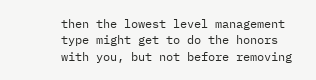then the lowest level management type might get to do the honors with you, but not before removing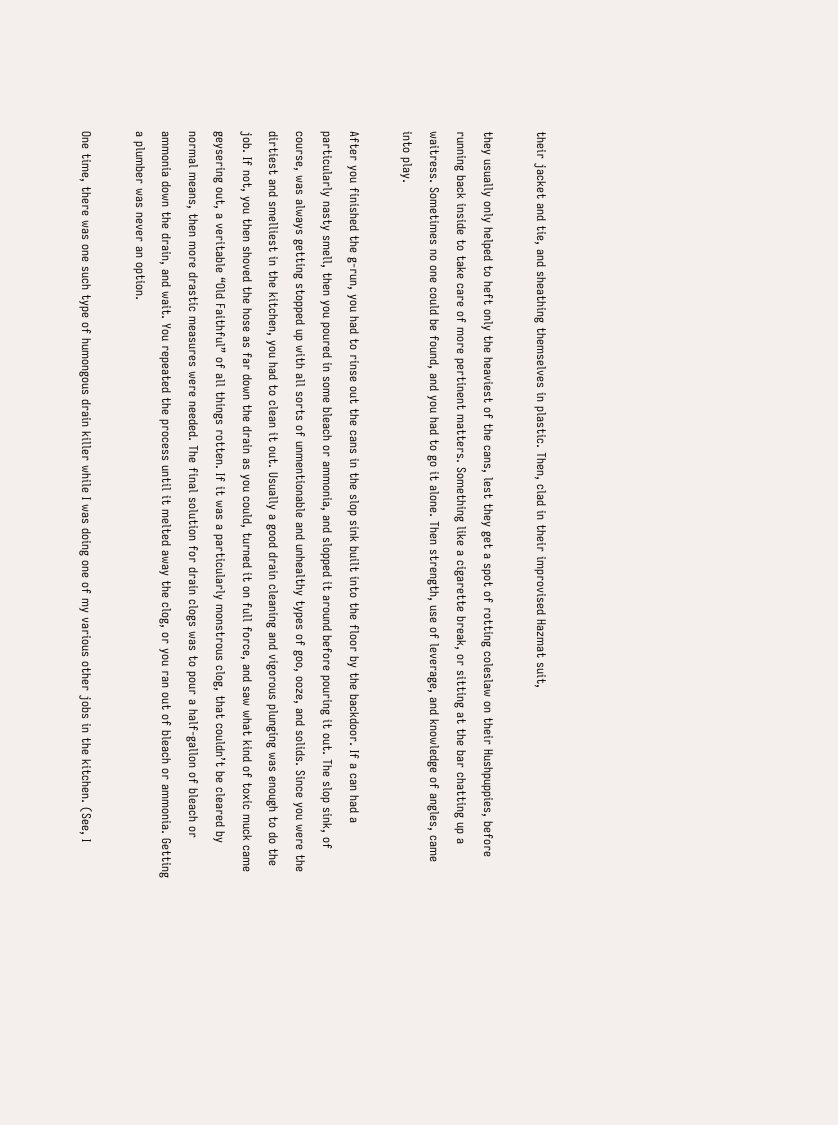their jacket and tie, and sheathing themselves in plastic. Then, clad in their improvised Hazmat suit,

they usually only helped to heft only the heaviest of the cans, lest they get a spot of rotting coleslaw on their Hushpuppies, before running back inside to take care of more pertinent matters. Something like a cigarette break, or sitting at the bar chatting up a waitress. Sometimes no one could be found, and you had to go it alone. Then strength, use of leverage, and knowledge of angles, came into play.

After you finished the g-run, you had to rinse out the cans in the slop sink built into the floor by the backdoor. If a can had a particularly nasty smell, then you poured in some bleach or ammonia, and slopped it around before pouring it out. The slop sink, of course, was always getting stopped up with all sorts of unmentionable and unhealthy types of goo, ooze, and solids. Since you were the dirtiest and smelliest in the kitchen, you had to clean it out. Usually a good drain cleaning and vigorous plunging was enough to do the job. If not, you then shoved the hose as far down the drain as you could, turned it on full force, and saw what kind of toxic muck came geysering out, a veritable “Old Faithful” of all things rotten. If it was a particularly monstrous clog, that couldn’t be cleared by normal means, then more drastic measures were needed. The final solution for drain clogs was to pour a half-gallon of bleach or ammonia down the drain, and wait. You repeated the process until it melted away the clog, or you ran out of bleach or ammonia. Getting a plumber was never an option.

One time, there was one such type of humongous drain killer while I was doing one of my various other jobs in the kitchen. (See, I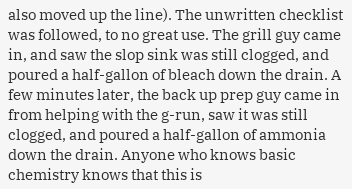also moved up the line). The unwritten checklist was followed, to no great use. The grill guy came in, and saw the slop sink was still clogged, and poured a half-gallon of bleach down the drain. A few minutes later, the back up prep guy came in from helping with the g-run, saw it was still clogged, and poured a half-gallon of ammonia down the drain. Anyone who knows basic chemistry knows that this is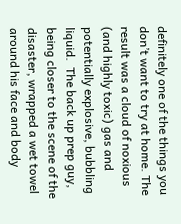definitely one of the things you don’t want to try at home. The result was a cloud of noxious (and highly toxic) gas and potentially explosive, bubbling liquid.  The back up prep guy, being closer to the scene of the disaster, wrapped a wet towel around his face and body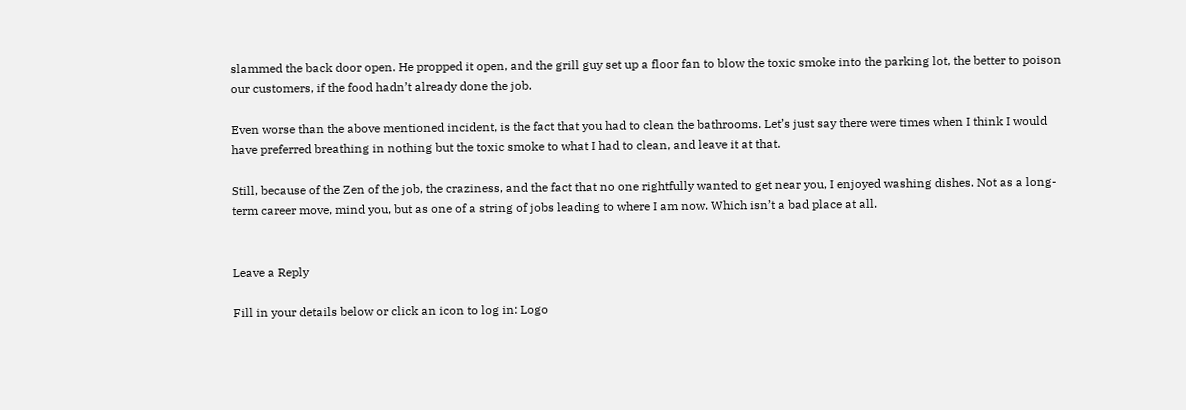slammed the back door open. He propped it open, and the grill guy set up a floor fan to blow the toxic smoke into the parking lot, the better to poison our customers, if the food hadn’t already done the job.

Even worse than the above mentioned incident, is the fact that you had to clean the bathrooms. Let’s just say there were times when I think I would have preferred breathing in nothing but the toxic smoke to what I had to clean, and leave it at that.

Still, because of the Zen of the job, the craziness, and the fact that no one rightfully wanted to get near you, I enjoyed washing dishes. Not as a long-term career move, mind you, but as one of a string of jobs leading to where I am now. Which isn’t a bad place at all.


Leave a Reply

Fill in your details below or click an icon to log in: Logo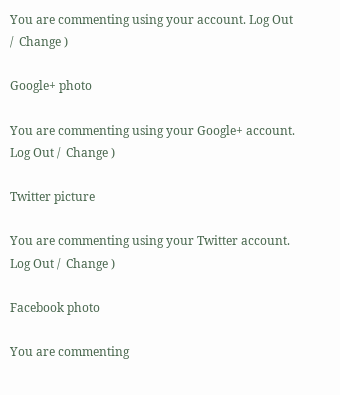You are commenting using your account. Log Out /  Change )

Google+ photo

You are commenting using your Google+ account. Log Out /  Change )

Twitter picture

You are commenting using your Twitter account. Log Out /  Change )

Facebook photo

You are commenting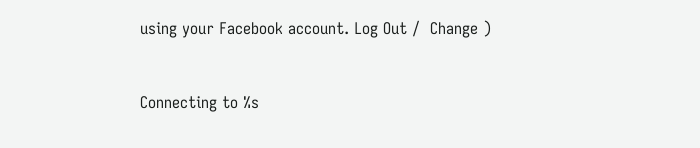using your Facebook account. Log Out /  Change )


Connecting to %s